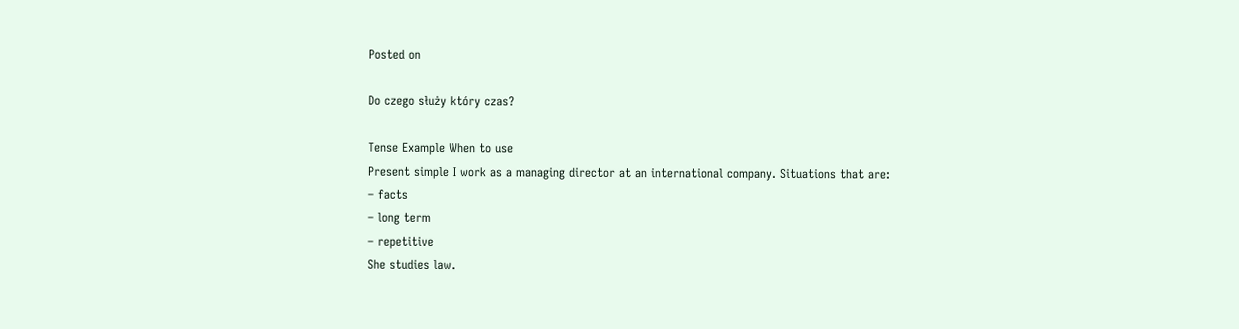Posted on

Do czego służy który czas?

Tense Example When to use
Present simple I work as a managing director at an international company. Situations that are:
– facts
– long term
– repetitive
She studies law.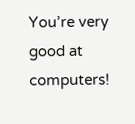You’re very good at computers!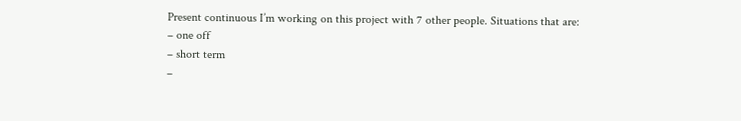Present continuous I’m working on this project with 7 other people. Situations that are:
– one off
– short term
–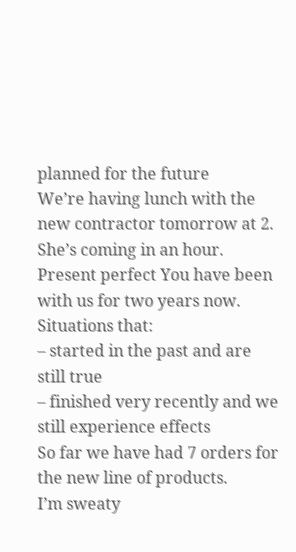planned for the future
We’re having lunch with the new contractor tomorrow at 2.
She’s coming in an hour.
Present perfect You have been with us for two years now. Situations that:
– started in the past and are still true
– finished very recently and we still experience effects
So far we have had 7 orders for the new line of products.
I’m sweaty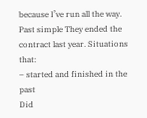because I’ve run all the way.
Past simple They ended the contract last year. Situations that:
– started and finished in the past
Did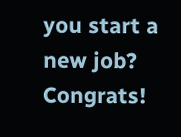you start a new job? Congrats!